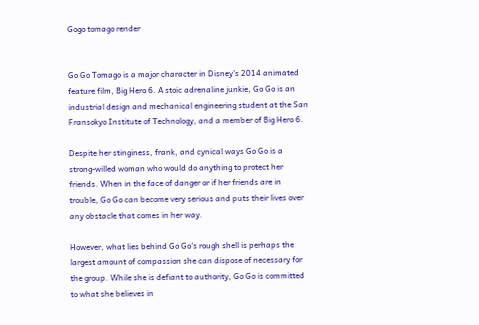Gogo tomago render


Go Go Tomago is a major character in Disney's 2014 animated feature film, Big Hero 6. A stoic adrenaline junkie, Go Go is an industrial design and mechanical engineering student at the San Fransokyo Institute of Technology, and a member of Big Hero 6.

Despite her stinginess, frank, and cynical ways Go Go is a strong-willed woman who would do anything to protect her friends. When in the face of danger or if her friends are in trouble, Go Go can become very serious and puts their lives over any obstacle that comes in her way.

However, what lies behind Go Go's rough shell is perhaps the largest amount of compassion she can dispose of necessary for the group. While she is defiant to authority, Go Go is committed to what she believes in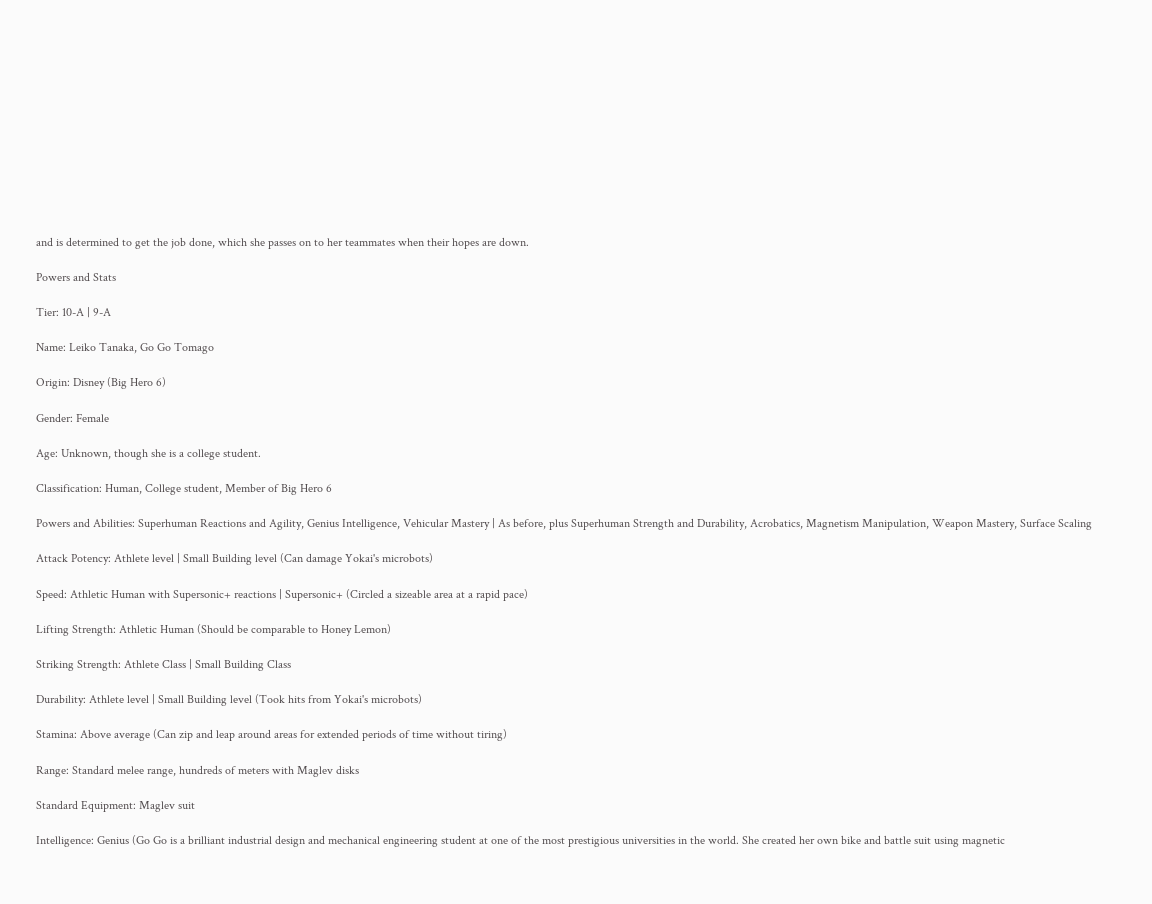and is determined to get the job done, which she passes on to her teammates when their hopes are down.

Powers and Stats

Tier: 10-A | 9-A

Name: Leiko Tanaka, Go Go Tomago

Origin: Disney (Big Hero 6)

Gender: Female

Age: Unknown, though she is a college student.

Classification: Human, College student, Member of Big Hero 6

Powers and Abilities: Superhuman Reactions and Agility, Genius Intelligence, Vehicular Mastery | As before, plus Superhuman Strength and Durability, Acrobatics, Magnetism Manipulation, Weapon Mastery, Surface Scaling

Attack Potency: Athlete level | Small Building level (Can damage Yokai's microbots)

Speed: Athletic Human with Supersonic+ reactions | Supersonic+ (Circled a sizeable area at a rapid pace)

Lifting Strength: Athletic Human (Should be comparable to Honey Lemon)

Striking Strength: Athlete Class | Small Building Class

Durability: Athlete level | Small Building level (Took hits from Yokai's microbots)

Stamina: Above average (Can zip and leap around areas for extended periods of time without tiring)

Range: Standard melee range, hundreds of meters with Maglev disks

Standard Equipment: Maglev suit

Intelligence: Genius (Go Go is a brilliant industrial design and mechanical engineering student at one of the most prestigious universities in the world. She created her own bike and battle suit using magnetic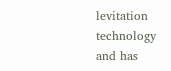levitation technology and has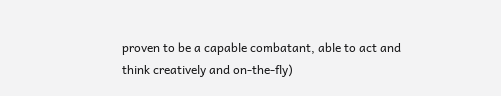proven to be a capable combatant, able to act and think creatively and on-the-fly)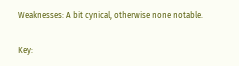Weaknesses: A bit cynical, otherwise none notable.

Key: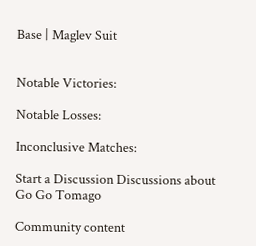Base | Maglev Suit


Notable Victories:

Notable Losses:

Inconclusive Matches:

Start a Discussion Discussions about Go Go Tomago

Community content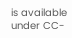is available under CC-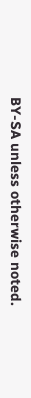BY-SA unless otherwise noted.